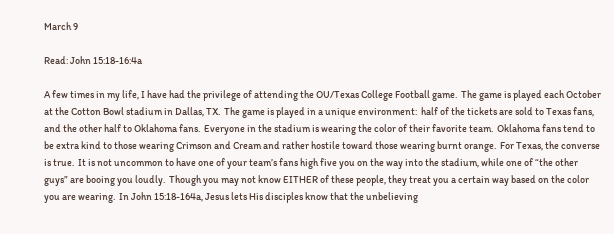March 9

Read: John 15:18-16:4a

A few times in my life, I have had the privilege of attending the OU/Texas College Football game.  The game is played each October at the Cotton Bowl stadium in Dallas, TX.  The game is played in a unique environment:  half of the tickets are sold to Texas fans, and the other half to Oklahoma fans.  Everyone in the stadium is wearing the color of their favorite team.  Oklahoma fans tend to be extra kind to those wearing Crimson and Cream and rather hostile toward those wearing burnt orange.  For Texas, the converse is true.  It is not uncommon to have one of your team’s fans high five you on the way into the stadium, while one of “the other guys” are booing you loudly.  Though you may not know EITHER of these people, they treat you a certain way based on the color you are wearing.  In John 15:18-164a, Jesus lets His disciples know that the unbelieving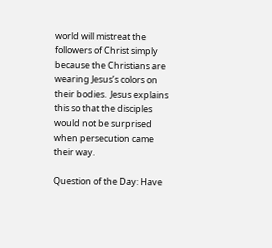world will mistreat the followers of Christ simply because the Christians are wearing Jesus’s colors on their bodies.  Jesus explains this so that the disciples would not be surprised when persecution came their way.

Question of the Day: Have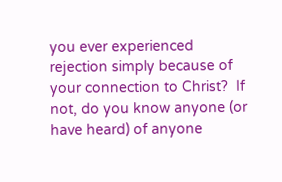you ever experienced rejection simply because of your connection to Christ?  If not, do you know anyone (or have heard) of anyone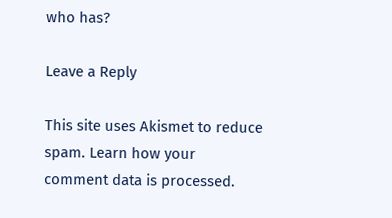who has?

Leave a Reply

This site uses Akismet to reduce spam. Learn how your comment data is processed.